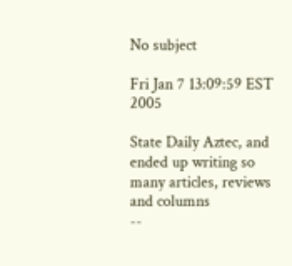No subject

Fri Jan 7 13:09:59 EST 2005

State Daily Aztec, and ended up writing so many articles, reviews and columns
--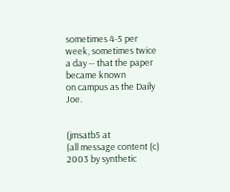sometimes 4-5 per week, sometimes twice a day -- that the paper became known
on campus as the Daily Joe.


(jmsatb5 at
(all message content (c) 2003 by synthetic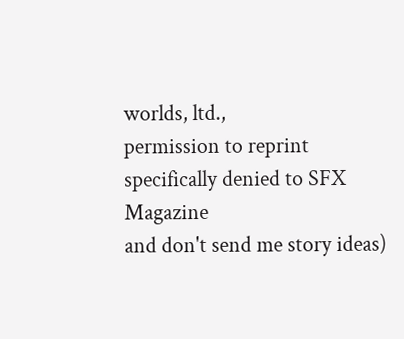worlds, ltd.,
permission to reprint specifically denied to SFX Magazine
and don't send me story ideas)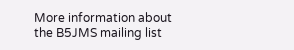More information about the B5JMS mailing list